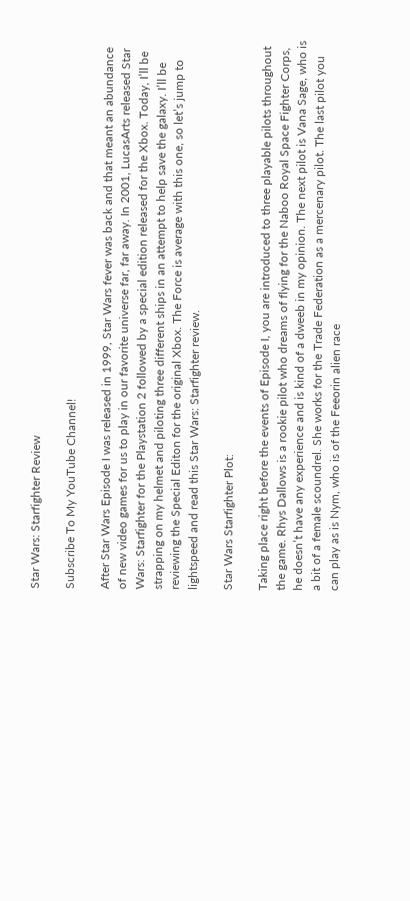Star Wars: Starfighter Review

Subscribe To My YouTube Channel!

After Star Wars Episode I was released in 1999, Star Wars fever was back and that meant an abundance of new video games for us to play in our favorite universe far, far away. In 2001, LucasArts released Star Wars: Starfighter for the Playstation 2 followed by a special edition released for the Xbox. Today, I’ll be strapping on my helmet and piloting three different ships in an attempt to help save the galaxy. I’ll be reviewing the Special Editon for the original Xbox. The Force is average with this one, so let’s jump to lightspeed and read this Star Wars: Starfighter review.

Star Wars Starfighter Plot:

Taking place right before the events of Episode I, you are introduced to three playable pilots throughout the game. Rhys Dallows is a rookie pilot who dreams of flying for the Naboo Royal Space Fighter Corps, he doesn’t have any experience and is kind of a dweeb in my opinion. The next pilot is Vana Sage, who is a bit of a female scoundrel. She works for the Trade Federation as a mercenary pilot. The last pilot you can play as is Nym, who is of the Feeorin alien race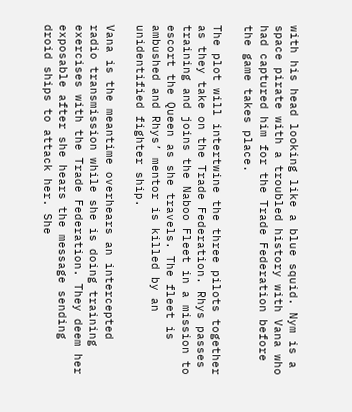with his head looking like a blue squid. Nym is a space pirate with a troubled history with Vana who had captured him for the Trade Federation before the game takes place.

The plot will intertwine the three pilots together as they take on the Trade Federation. Rhys passes training and joins the Naboo Fleet in a mission to escort the Queen as she travels. The fleet is ambushed and Rhys’ mentor is killed by an unidentified fighter ship.

Vana is the meantime overhears an intercepted radio transmission while she is doing training exercises with the Trade Federation. They deem her exposable after she hears the message sending droid ships to attack her. She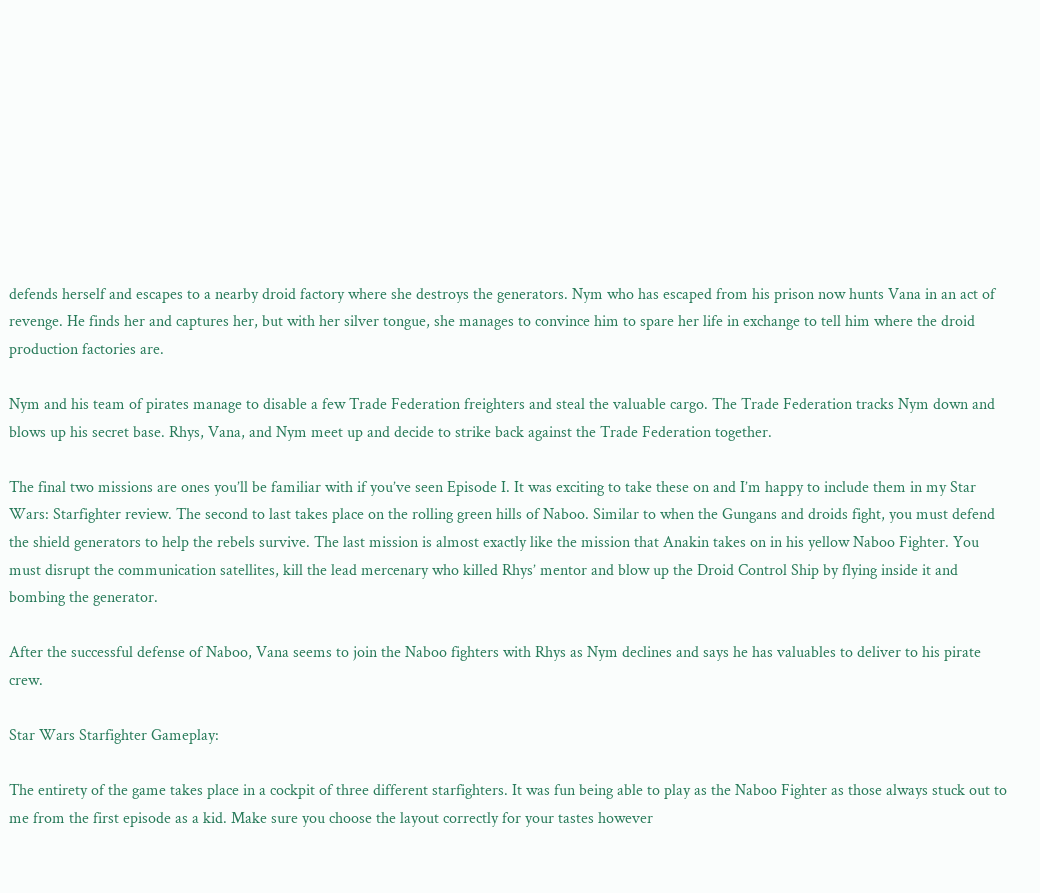defends herself and escapes to a nearby droid factory where she destroys the generators. Nym who has escaped from his prison now hunts Vana in an act of revenge. He finds her and captures her, but with her silver tongue, she manages to convince him to spare her life in exchange to tell him where the droid production factories are.

Nym and his team of pirates manage to disable a few Trade Federation freighters and steal the valuable cargo. The Trade Federation tracks Nym down and blows up his secret base. Rhys, Vana, and Nym meet up and decide to strike back against the Trade Federation together.

The final two missions are ones you’ll be familiar with if you’ve seen Episode I. It was exciting to take these on and I’m happy to include them in my Star Wars: Starfighter review. The second to last takes place on the rolling green hills of Naboo. Similar to when the Gungans and droids fight, you must defend the shield generators to help the rebels survive. The last mission is almost exactly like the mission that Anakin takes on in his yellow Naboo Fighter. You must disrupt the communication satellites, kill the lead mercenary who killed Rhys’ mentor and blow up the Droid Control Ship by flying inside it and bombing the generator.

After the successful defense of Naboo, Vana seems to join the Naboo fighters with Rhys as Nym declines and says he has valuables to deliver to his pirate crew.

Star Wars Starfighter Gameplay:

The entirety of the game takes place in a cockpit of three different starfighters. It was fun being able to play as the Naboo Fighter as those always stuck out to me from the first episode as a kid. Make sure you choose the layout correctly for your tastes however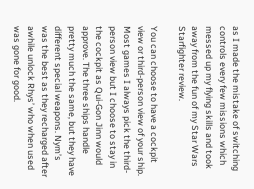as I made the mistake of switching controls every few missions which messed up my flying skills and took away from the fun of my Star Wars Starfighter review.

You can choose to have a cockpit view or third-person view of your ship. Most games I always pick the third-person view but I choose to stay in the cockpit as Qui-Gon Jinn would approve. The three ships handle pretty much the same, but they have different special weapons. Nym’s was the best as they recharged after awhile unlock Rhys’ who when used was gone for good.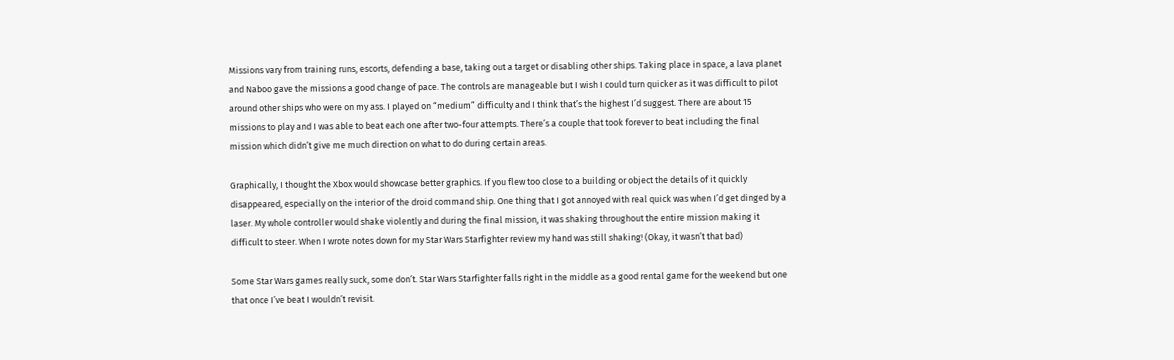Missions vary from training runs, escorts, defending a base, taking out a target or disabling other ships. Taking place in space, a lava planet and Naboo gave the missions a good change of pace. The controls are manageable but I wish I could turn quicker as it was difficult to pilot around other ships who were on my ass. I played on “medium” difficulty and I think that’s the highest I’d suggest. There are about 15 missions to play and I was able to beat each one after two-four attempts. There’s a couple that took forever to beat including the final mission which didn’t give me much direction on what to do during certain areas.

Graphically, I thought the Xbox would showcase better graphics. If you flew too close to a building or object the details of it quickly disappeared, especially on the interior of the droid command ship. One thing that I got annoyed with real quick was when I’d get dinged by a laser. My whole controller would shake violently and during the final mission, it was shaking throughout the entire mission making it difficult to steer. When I wrote notes down for my Star Wars Starfighter review my hand was still shaking! (Okay, it wasn’t that bad)

Some Star Wars games really suck, some don’t. Star Wars Starfighter falls right in the middle as a good rental game for the weekend but one that once I’ve beat I wouldn’t revisit.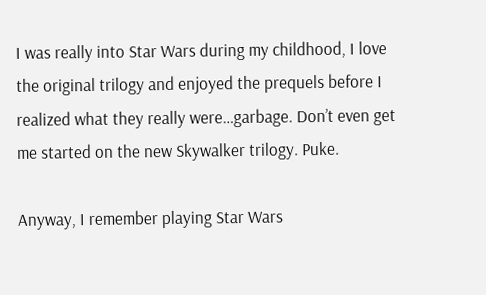I was really into Star Wars during my childhood, I love the original trilogy and enjoyed the prequels before I realized what they really were…garbage. Don’t even get me started on the new Skywalker trilogy. Puke.

Anyway, I remember playing Star Wars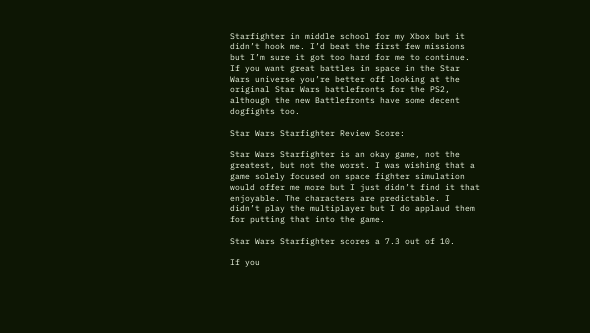Starfighter in middle school for my Xbox but it didn’t hook me. I’d beat the first few missions but I’m sure it got too hard for me to continue. If you want great battles in space in the Star Wars universe you’re better off looking at the original Star Wars battlefronts for the PS2, although the new Battlefronts have some decent dogfights too.

Star Wars Starfighter Review Score:

Star Wars Starfighter is an okay game, not the greatest, but not the worst. I was wishing that a game solely focused on space fighter simulation would offer me more but I just didn’t find it that enjoyable. The characters are predictable. I didn’t play the multiplayer but I do applaud them for putting that into the game.

Star Wars Starfighter scores a 7.3 out of 10.

If you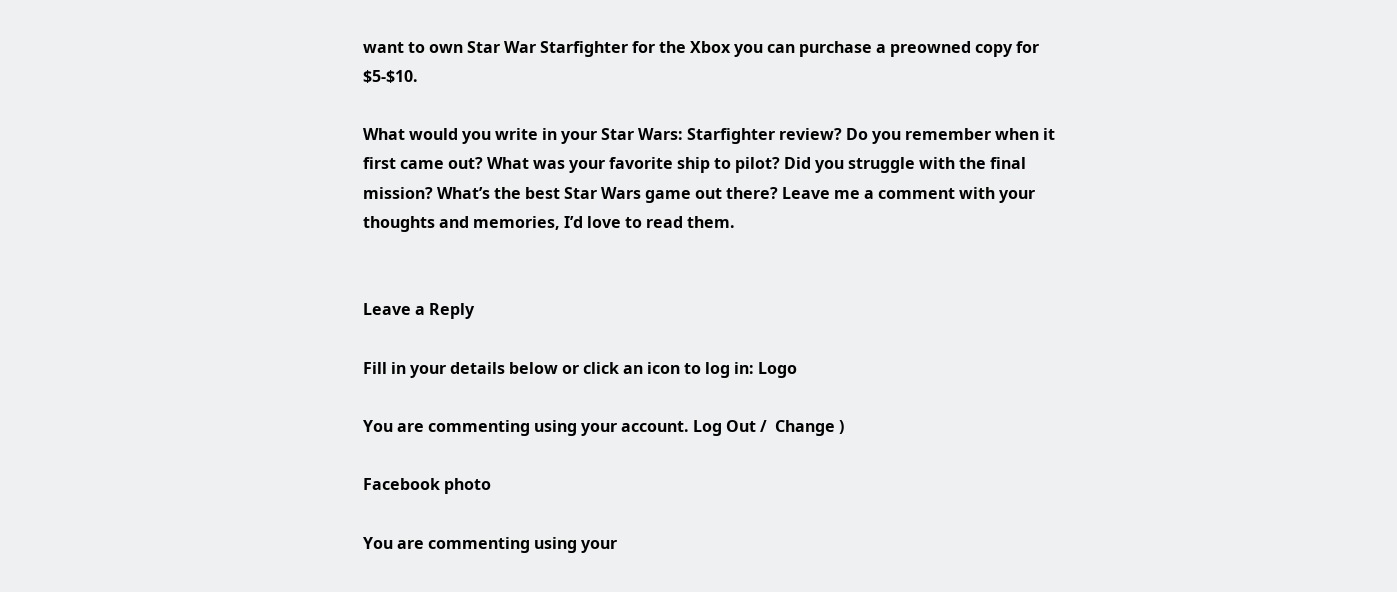want to own Star War Starfighter for the Xbox you can purchase a preowned copy for $5-$10.

What would you write in your Star Wars: Starfighter review? Do you remember when it first came out? What was your favorite ship to pilot? Did you struggle with the final mission? What’s the best Star Wars game out there? Leave me a comment with your thoughts and memories, I’d love to read them.


Leave a Reply

Fill in your details below or click an icon to log in: Logo

You are commenting using your account. Log Out /  Change )

Facebook photo

You are commenting using your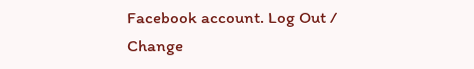Facebook account. Log Out /  Change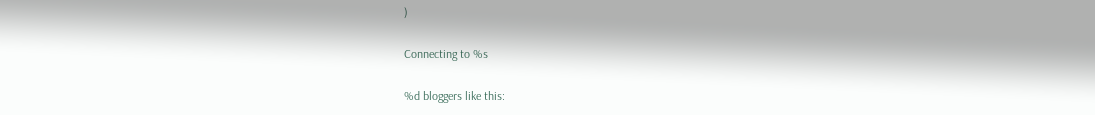)

Connecting to %s

%d bloggers like this: